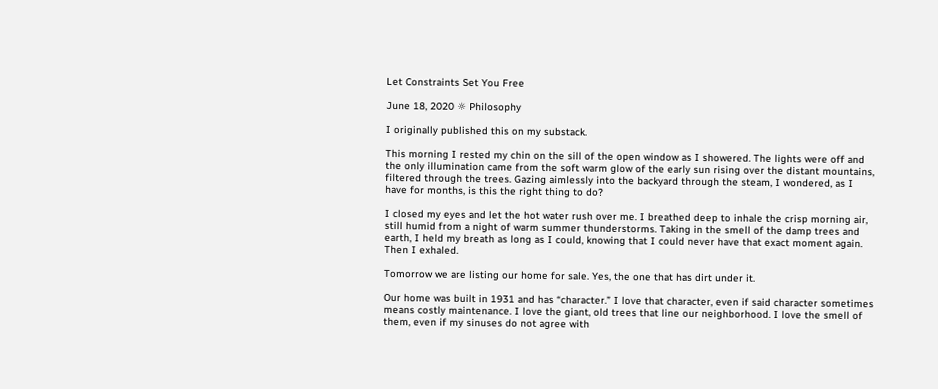Let Constraints Set You Free

June 18, 2020 ☼ Philosophy

I originally published this on my substack.

This morning I rested my chin on the sill of the open window as I showered. The lights were off and the only illumination came from the soft warm glow of the early sun rising over the distant mountains, filtered through the trees. Gazing aimlessly into the backyard through the steam, I wondered, as I have for months, is this the right thing to do?

I closed my eyes and let the hot water rush over me. I breathed deep to inhale the crisp morning air, still humid from a night of warm summer thunderstorms. Taking in the smell of the damp trees and earth, I held my breath as long as I could, knowing that I could never have that exact moment again. Then I exhaled.

Tomorrow we are listing our home for sale. Yes, the one that has dirt under it.

Our home was built in 1931 and has “character.” I love that character, even if said character sometimes means costly maintenance. I love the giant, old trees that line our neighborhood. I love the smell of them, even if my sinuses do not agree with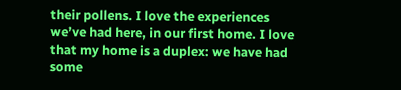their pollens. I love the experiences we’ve had here, in our first home. I love that my home is a duplex: we have had some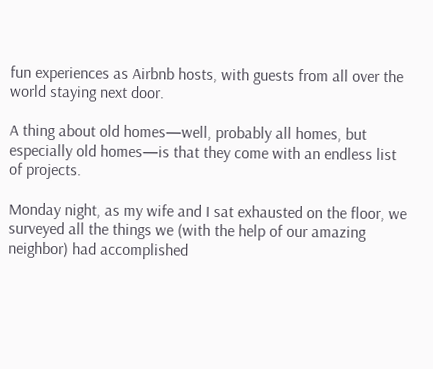fun experiences as Airbnb hosts, with guests from all over the world staying next door.

A thing about old homes—well, probably all homes, but especially old homes—is that they come with an endless list of projects.

Monday night, as my wife and I sat exhausted on the floor, we surveyed all the things we (with the help of our amazing neighbor) had accomplished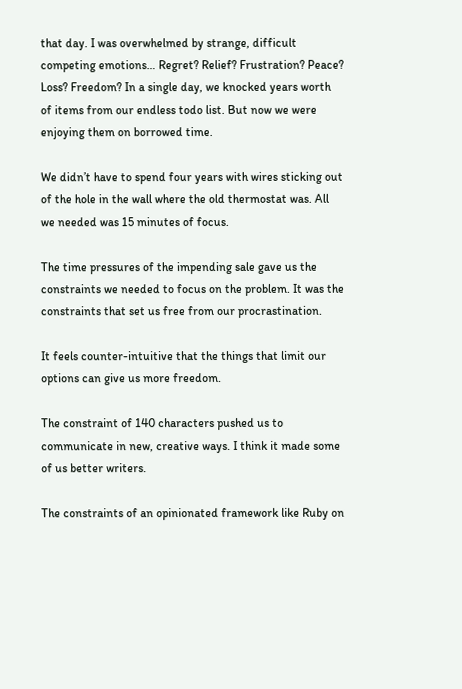that day. I was overwhelmed by strange, difficult competing emotions… Regret? Relief? Frustration? Peace? Loss? Freedom? In a single day, we knocked years worth of items from our endless todo list. But now we were enjoying them on borrowed time.

We didn’t have to spend four years with wires sticking out of the hole in the wall where the old thermostat was. All we needed was 15 minutes of focus.

The time pressures of the impending sale gave us the constraints we needed to focus on the problem. It was the constraints that set us free from our procrastination.

It feels counter-intuitive that the things that limit our options can give us more freedom.

The constraint of 140 characters pushed us to communicate in new, creative ways. I think it made some of us better writers.

The constraints of an opinionated framework like Ruby on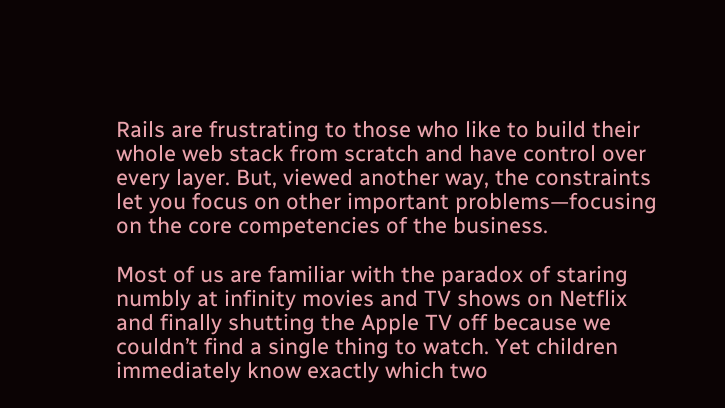Rails are frustrating to those who like to build their whole web stack from scratch and have control over every layer. But, viewed another way, the constraints let you focus on other important problems—focusing on the core competencies of the business.

Most of us are familiar with the paradox of staring numbly at infinity movies and TV shows on Netflix and finally shutting the Apple TV off because we couldn’t find a single thing to watch. Yet children immediately know exactly which two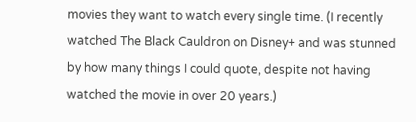movies they want to watch every single time. (I recently watched The Black Cauldron on Disney+ and was stunned by how many things I could quote, despite not having watched the movie in over 20 years.)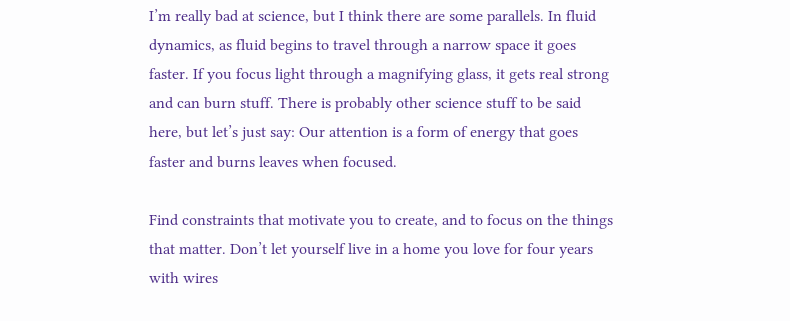I’m really bad at science, but I think there are some parallels. In fluid dynamics, as fluid begins to travel through a narrow space it goes faster. If you focus light through a magnifying glass, it gets real strong and can burn stuff. There is probably other science stuff to be said here, but let’s just say: Our attention is a form of energy that goes faster and burns leaves when focused.

Find constraints that motivate you to create, and to focus on the things that matter. Don’t let yourself live in a home you love for four years with wires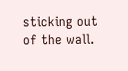sticking out of the wall.